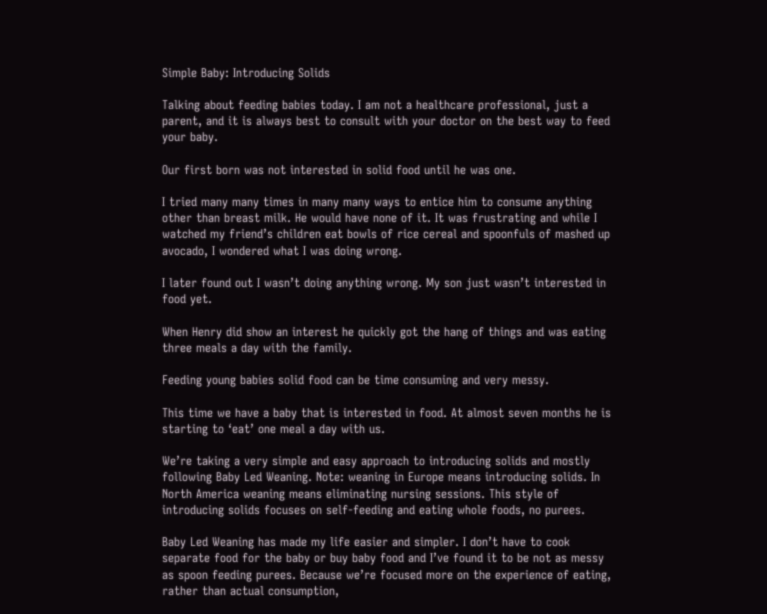Simple Baby: Introducing Solids

Talking about feeding babies today. I am not a healthcare professional, just a parent, and it is always best to consult with your doctor on the best way to feed your baby.

Our first born was not interested in solid food until he was one.

I tried many many times in many many ways to entice him to consume anything other than breast milk. He would have none of it. It was frustrating and while I watched my friend’s children eat bowls of rice cereal and spoonfuls of mashed up avocado, I wondered what I was doing wrong.

I later found out I wasn’t doing anything wrong. My son just wasn’t interested in food yet.

When Henry did show an interest he quickly got the hang of things and was eating three meals a day with the family.

Feeding young babies solid food can be time consuming and very messy.

This time we have a baby that is interested in food. At almost seven months he is starting to ‘eat’ one meal a day with us.

We’re taking a very simple and easy approach to introducing solids and mostly following Baby Led Weaning. Note: weaning in Europe means introducing solids. In North America weaning means eliminating nursing sessions. This style of introducing solids focuses on self-feeding and eating whole foods, no purees.

Baby Led Weaning has made my life easier and simpler. I don’t have to cook separate food for the baby or buy baby food and I’ve found it to be not as messy as spoon feeding purees. Because we’re focused more on the experience of eating, rather than actual consumption,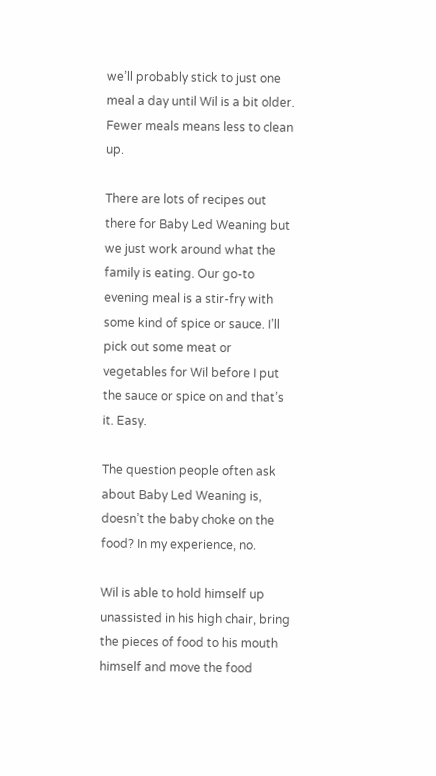we’ll probably stick to just one meal a day until Wil is a bit older. Fewer meals means less to clean up.

There are lots of recipes out there for Baby Led Weaning but we just work around what the family is eating. Our go-to evening meal is a stir-fry with some kind of spice or sauce. I’ll pick out some meat or vegetables for Wil before I put the sauce or spice on and that’s it. Easy.

The question people often ask about Baby Led Weaning is, doesn’t the baby choke on the food? In my experience, no.

Wil is able to hold himself up unassisted in his high chair, bring the pieces of food to his mouth himself and move the food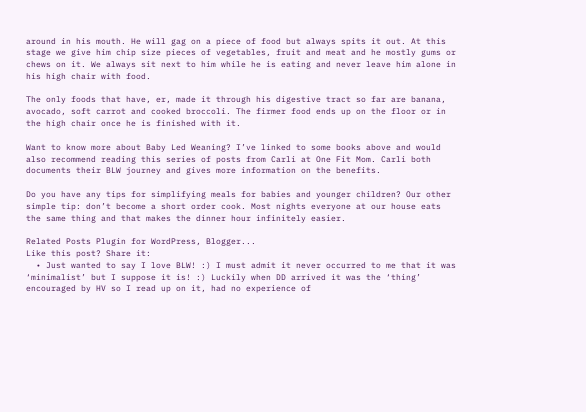around in his mouth. He will gag on a piece of food but always spits it out. At this stage we give him chip size pieces of vegetables, fruit and meat and he mostly gums or chews on it. We always sit next to him while he is eating and never leave him alone in his high chair with food.

The only foods that have, er, made it through his digestive tract so far are banana, avocado, soft carrot and cooked broccoli. The firmer food ends up on the floor or in the high chair once he is finished with it.

Want to know more about Baby Led Weaning? I’ve linked to some books above and would also recommend reading this series of posts from Carli at One Fit Mom. Carli both documents their BLW journey and gives more information on the benefits.

Do you have any tips for simplifying meals for babies and younger children? Our other simple tip: don’t become a short order cook. Most nights everyone at our house eats the same thing and that makes the dinner hour infinitely easier.

Related Posts Plugin for WordPress, Blogger...
Like this post? Share it:
  • Just wanted to say I love BLW! :) I must admit it never occurred to me that it was ‘minimalist’ but I suppose it is! :) Luckily when DD arrived it was the ‘thing’ encouraged by HV so I read up on it, had no experience of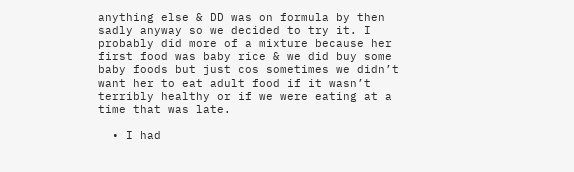anything else & DD was on formula by then sadly anyway so we decided to try it. I probably did more of a mixture because her first food was baby rice & we did buy some baby foods but just cos sometimes we didn’t want her to eat adult food if it wasn’t terribly healthy or if we were eating at a time that was late.

  • I had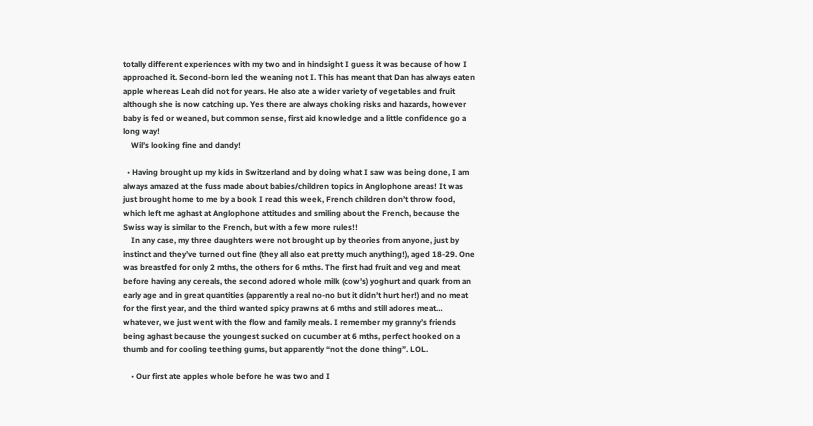totally different experiences with my two and in hindsight I guess it was because of how I approached it. Second-born led the weaning not I. This has meant that Dan has always eaten apple whereas Leah did not for years. He also ate a wider variety of vegetables and fruit although she is now catching up. Yes there are always choking risks and hazards, however baby is fed or weaned, but common sense, first aid knowledge and a little confidence go a long way!
    Wil’s looking fine and dandy!

  • Having brought up my kids in Switzerland and by doing what I saw was being done, I am always amazed at the fuss made about babies/children topics in Anglophone areas! It was just brought home to me by a book I read this week, French children don’t throw food, which left me aghast at Anglophone attitudes and smiling about the French, because the Swiss way is similar to the French, but with a few more rules!!
    In any case, my three daughters were not brought up by theories from anyone, just by instinct and they’ve turned out fine (they all also eat pretty much anything!), aged 18-29. One was breastfed for only 2 mths, the others for 6 mths. The first had fruit and veg and meat before having any cereals, the second adored whole milk (cow’s) yoghurt and quark from an early age and in great quantities (apparently a real no-no but it didn’t hurt her!) and no meat for the first year, and the third wanted spicy prawns at 6 mths and still adores meat… whatever, we just went with the flow and family meals. I remember my granny’s friends being aghast because the youngest sucked on cucumber at 6 mths, perfect hooked on a thumb and for cooling teething gums, but apparently “not the done thing”. LOL.

    • Our first ate apples whole before he was two and I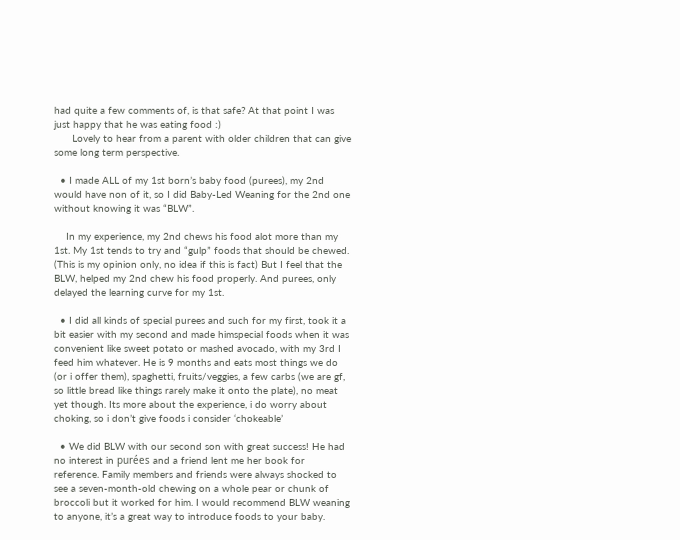had quite a few comments of, is that safe? At that point I was just happy that he was eating food :)
      Lovely to hear from a parent with older children that can give some long term perspective.

  • I made ALL of my 1st born’s baby food (purees), my 2nd would have non of it, so I did Baby-Led Weaning for the 2nd one without knowing it was “BLW”.

    In my experience, my 2nd chews his food alot more than my 1st. My 1st tends to try and “gulp” foods that should be chewed. (This is my opinion only, no idea if this is fact) But I feel that the BLW, helped my 2nd chew his food properly. And purees, only delayed the learning curve for my 1st.

  • I did all kinds of special purees and such for my first, took it a bit easier with my second and made himspecial foods when it was convenient like sweet potato or mashed avocado, with my 3rd I feed him whatever. He is 9 months and eats most things we do (or i offer them), spaghetti, fruits/veggies, a few carbs (we are gf, so little bread like things rarely make it onto the plate), no meat yet though. Its more about the experience, i do worry about choking, so i don’t give foods i consider ‘chokeable’

  • We did BLW with our second son with great success! He had no interest in purées and a friend lent me her book for reference. Family members and friends were always shocked to see a seven-month-old chewing on a whole pear or chunk of broccoli but it worked for him. I would recommend BLW weaning to anyone, it’s a great way to introduce foods to your baby.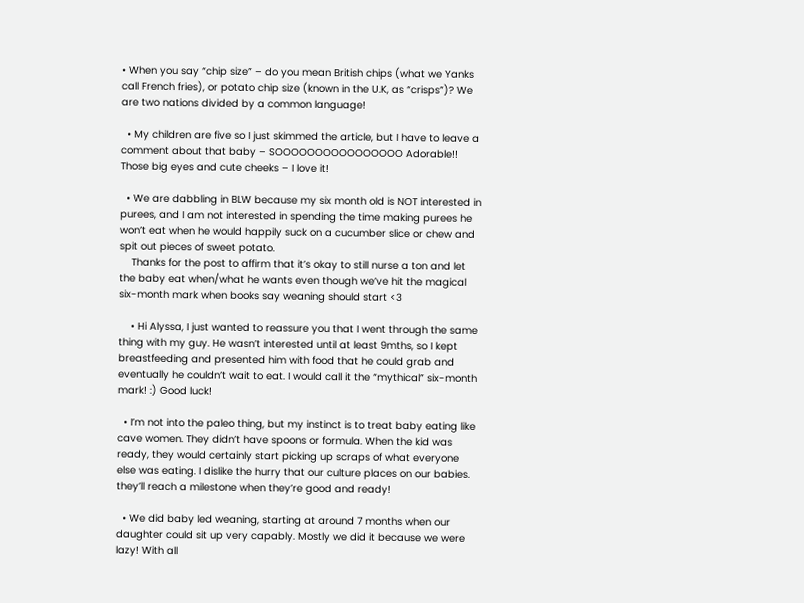• When you say “chip size” – do you mean British chips (what we Yanks call French fries), or potato chip size (known in the U.K, as “crisps”)? We are two nations divided by a common language!

  • My children are five so I just skimmed the article, but I have to leave a comment about that baby – SOOOOOOOOOOOOOOOO Adorable!! Those big eyes and cute cheeks – I love it!

  • We are dabbling in BLW because my six month old is NOT interested in purees, and I am not interested in spending the time making purees he won’t eat when he would happily suck on a cucumber slice or chew and spit out pieces of sweet potato.
    Thanks for the post to affirm that it’s okay to still nurse a ton and let the baby eat when/what he wants even though we’ve hit the magical six-month mark when books say weaning should start <3

    • Hi Alyssa, I just wanted to reassure you that I went through the same thing with my guy. He wasn’t interested until at least 9mths, so I kept breastfeeding and presented him with food that he could grab and eventually he couldn’t wait to eat. I would call it the “mythical” six-month mark! :) Good luck!

  • I’m not into the paleo thing, but my instinct is to treat baby eating like cave women. They didn’t have spoons or formula. When the kid was ready, they would certainly start picking up scraps of what everyone else was eating. I dislike the hurry that our culture places on our babies. they’ll reach a milestone when they’re good and ready!

  • We did baby led weaning, starting at around 7 months when our daughter could sit up very capably. Mostly we did it because we were lazy! With all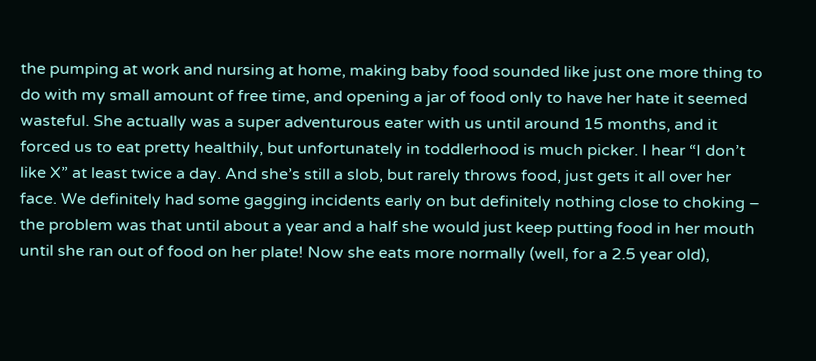the pumping at work and nursing at home, making baby food sounded like just one more thing to do with my small amount of free time, and opening a jar of food only to have her hate it seemed wasteful. She actually was a super adventurous eater with us until around 15 months, and it forced us to eat pretty healthily, but unfortunately in toddlerhood is much picker. I hear “I don’t like X” at least twice a day. And she’s still a slob, but rarely throws food, just gets it all over her face. We definitely had some gagging incidents early on but definitely nothing close to choking – the problem was that until about a year and a half she would just keep putting food in her mouth until she ran out of food on her plate! Now she eats more normally (well, for a 2.5 year old),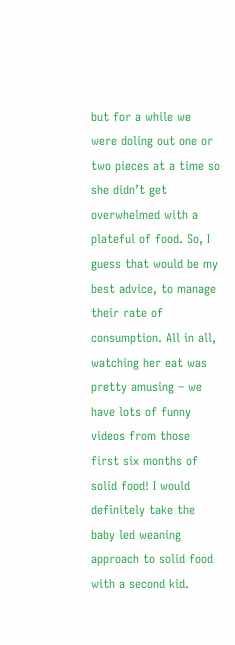but for a while we were doling out one or two pieces at a time so she didn’t get overwhelmed with a plateful of food. So, I guess that would be my best advice, to manage their rate of consumption. All in all, watching her eat was pretty amusing – we have lots of funny videos from those first six months of solid food! I would definitely take the baby led weaning approach to solid food with a second kid.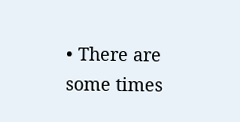• There are some times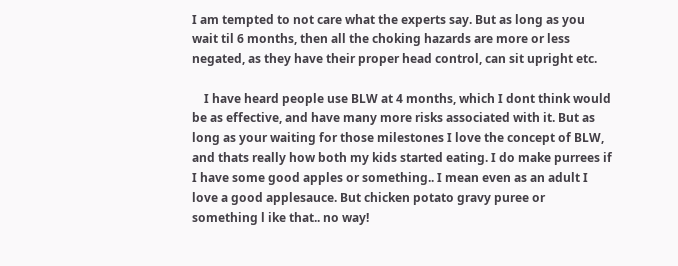I am tempted to not care what the experts say. But as long as you wait til 6 months, then all the choking hazards are more or less negated, as they have their proper head control, can sit upright etc.

    I have heard people use BLW at 4 months, which I dont think would be as effective, and have many more risks associated with it. But as long as your waiting for those milestones I love the concept of BLW, and thats really how both my kids started eating. I do make purrees if I have some good apples or something.. I mean even as an adult I love a good applesauce. But chicken potato gravy puree or something l ike that.. no way!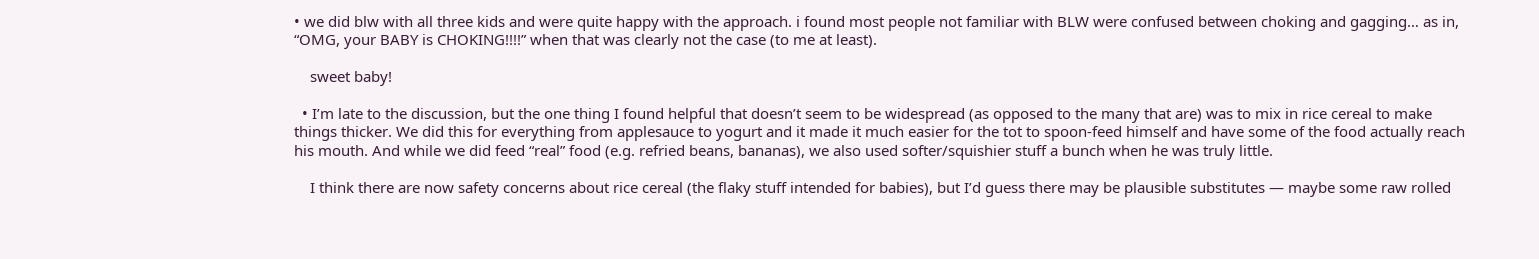• we did blw with all three kids and were quite happy with the approach. i found most people not familiar with BLW were confused between choking and gagging… as in, “OMG, your BABY is CHOKING!!!!” when that was clearly not the case (to me at least).

    sweet baby!

  • I’m late to the discussion, but the one thing I found helpful that doesn’t seem to be widespread (as opposed to the many that are) was to mix in rice cereal to make things thicker. We did this for everything from applesauce to yogurt and it made it much easier for the tot to spoon-feed himself and have some of the food actually reach his mouth. And while we did feed “real” food (e.g. refried beans, bananas), we also used softer/squishier stuff a bunch when he was truly little.

    I think there are now safety concerns about rice cereal (the flaky stuff intended for babies), but I’d guess there may be plausible substitutes — maybe some raw rolled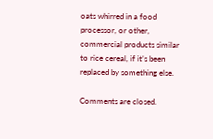oats whirred in a food processor, or other, commercial products similar to rice cereal, if it’s been replaced by something else.

Comments are closed.